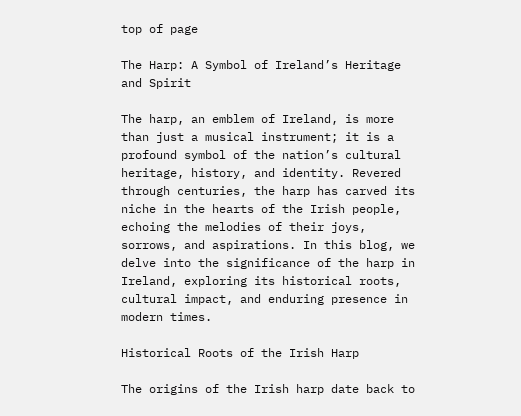top of page

The Harp: A Symbol of Ireland’s Heritage and Spirit

The harp, an emblem of Ireland, is more than just a musical instrument; it is a profound symbol of the nation’s cultural heritage, history, and identity. Revered through centuries, the harp has carved its niche in the hearts of the Irish people, echoing the melodies of their joys, sorrows, and aspirations. In this blog, we delve into the significance of the harp in Ireland, exploring its historical roots, cultural impact, and enduring presence in modern times.

Historical Roots of the Irish Harp

The origins of the Irish harp date back to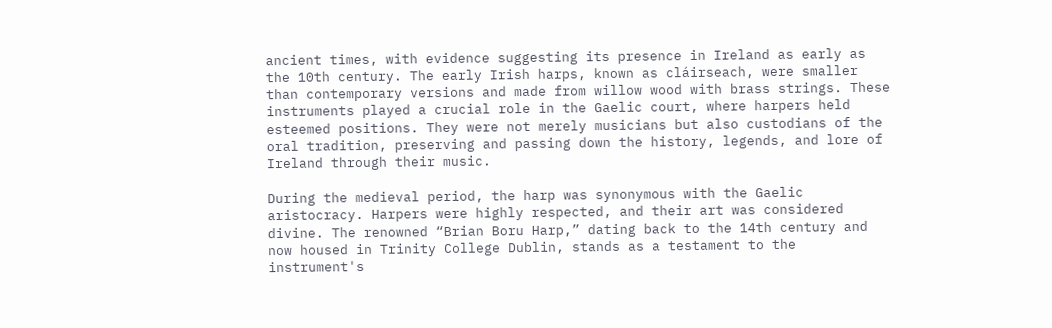ancient times, with evidence suggesting its presence in Ireland as early as the 10th century. The early Irish harps, known as cláirseach, were smaller than contemporary versions and made from willow wood with brass strings. These instruments played a crucial role in the Gaelic court, where harpers held esteemed positions. They were not merely musicians but also custodians of the oral tradition, preserving and passing down the history, legends, and lore of Ireland through their music.

During the medieval period, the harp was synonymous with the Gaelic aristocracy. Harpers were highly respected, and their art was considered divine. The renowned “Brian Boru Harp,” dating back to the 14th century and now housed in Trinity College Dublin, stands as a testament to the instrument's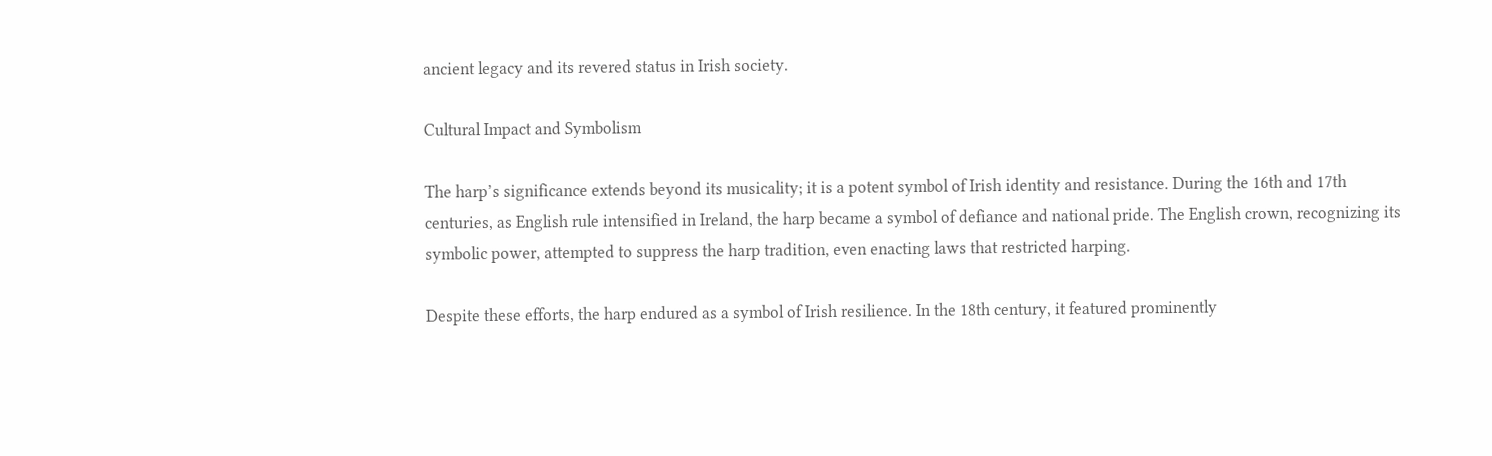ancient legacy and its revered status in Irish society.

Cultural Impact and Symbolism

The harp’s significance extends beyond its musicality; it is a potent symbol of Irish identity and resistance. During the 16th and 17th centuries, as English rule intensified in Ireland, the harp became a symbol of defiance and national pride. The English crown, recognizing its symbolic power, attempted to suppress the harp tradition, even enacting laws that restricted harping.

Despite these efforts, the harp endured as a symbol of Irish resilience. In the 18th century, it featured prominently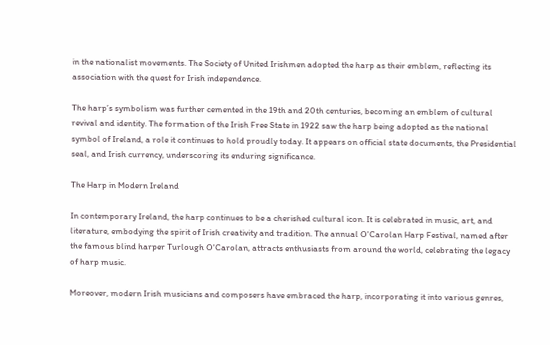in the nationalist movements. The Society of United Irishmen adopted the harp as their emblem, reflecting its association with the quest for Irish independence.

The harp’s symbolism was further cemented in the 19th and 20th centuries, becoming an emblem of cultural revival and identity. The formation of the Irish Free State in 1922 saw the harp being adopted as the national symbol of Ireland, a role it continues to hold proudly today. It appears on official state documents, the Presidential seal, and Irish currency, underscoring its enduring significance.

The Harp in Modern Ireland

In contemporary Ireland, the harp continues to be a cherished cultural icon. It is celebrated in music, art, and literature, embodying the spirit of Irish creativity and tradition. The annual O'Carolan Harp Festival, named after the famous blind harper Turlough O'Carolan, attracts enthusiasts from around the world, celebrating the legacy of harp music.

Moreover, modern Irish musicians and composers have embraced the harp, incorporating it into various genres,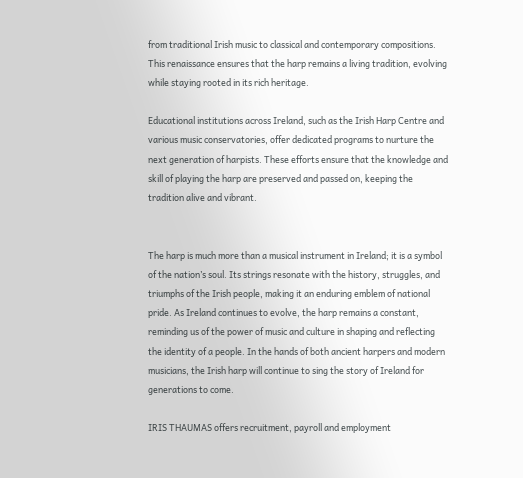from traditional Irish music to classical and contemporary compositions. This renaissance ensures that the harp remains a living tradition, evolving while staying rooted in its rich heritage.

Educational institutions across Ireland, such as the Irish Harp Centre and various music conservatories, offer dedicated programs to nurture the next generation of harpists. These efforts ensure that the knowledge and skill of playing the harp are preserved and passed on, keeping the tradition alive and vibrant.


The harp is much more than a musical instrument in Ireland; it is a symbol of the nation’s soul. Its strings resonate with the history, struggles, and triumphs of the Irish people, making it an enduring emblem of national pride. As Ireland continues to evolve, the harp remains a constant, reminding us of the power of music and culture in shaping and reflecting the identity of a people. In the hands of both ancient harpers and modern musicians, the Irish harp will continue to sing the story of Ireland for generations to come.

IRIS THAUMAS offers recruitment, payroll and employment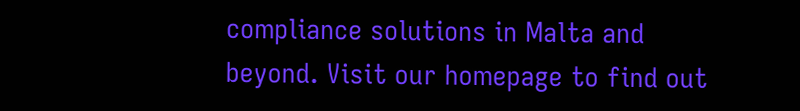compliance solutions in Malta and beyond. Visit our homepage to find out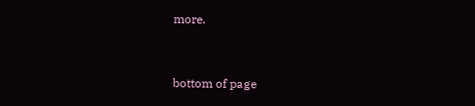more.


bottom of page